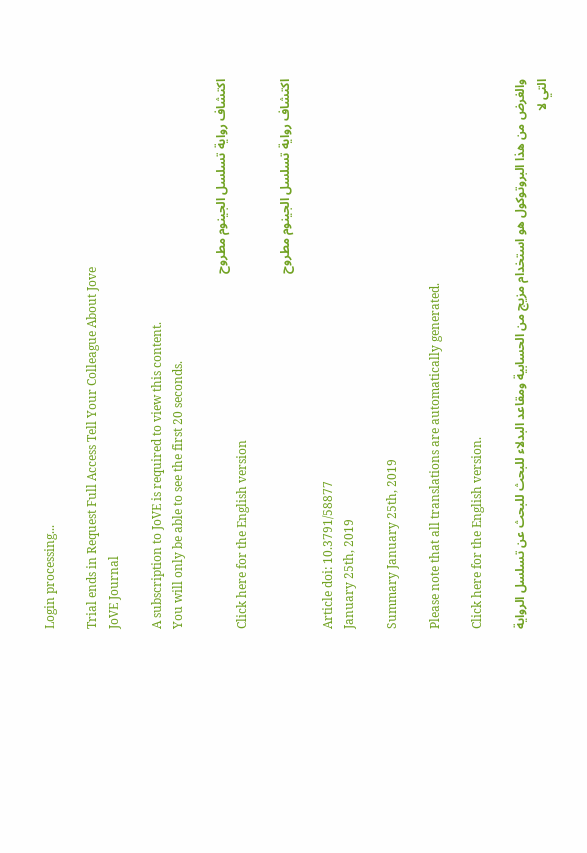Login processing...

Trial ends in Request Full Access Tell Your Colleague About Jove
JoVE Journal

A subscription to JoVE is required to view this content.
You will only be able to see the first 20 seconds.

اكتشاف رواية تسلسل الجينوم مطروح
Click here for the English version

اكتشاف رواية تسلسل الجينوم مطروح

Article doi: 10.3791/58877
January 25th, 2019

Summary January 25th, 2019

Please note that all translations are automatically generated.

Click here for the English version.

والغرض من هذا البروتوكول هو استخدام مزيج من الحسابية ومقاعد البدلاء للبحث للبحث عن تسلسل الرواية التي لا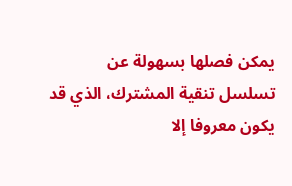يمكن فصلها بسهولة عن تسلسل تنقية المشترك، الذي قد يكون معروفا إلا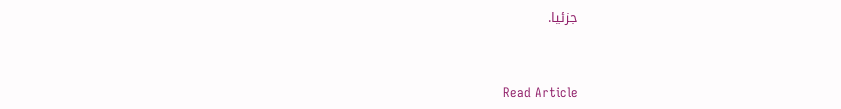جزئيا.


Read Article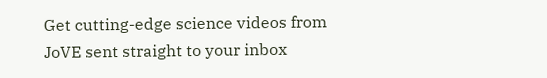Get cutting-edge science videos from JoVE sent straight to your inbox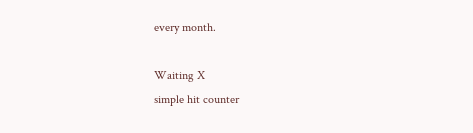every month.

Waiting X
simple hit counter